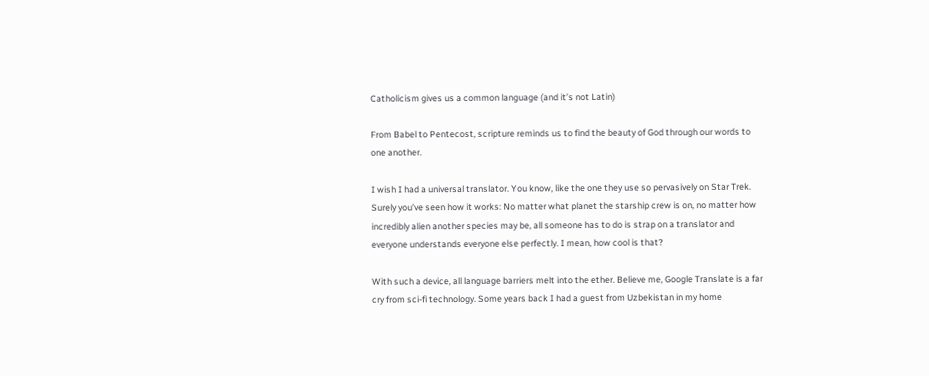Catholicism gives us a common language (and it’s not Latin)

From Babel to Pentecost, scripture reminds us to find the beauty of God through our words to one another.

I wish I had a universal translator. You know, like the one they use so pervasively on Star Trek. Surely you’ve seen how it works: No matter what planet the starship crew is on, no matter how incredibly alien another species may be, all someone has to do is strap on a translator and everyone understands everyone else perfectly. I mean, how cool is that?

With such a device, all language barriers melt into the ether. Believe me, Google Translate is a far cry from sci-fi technology. Some years back I had a guest from Uzbekistan in my home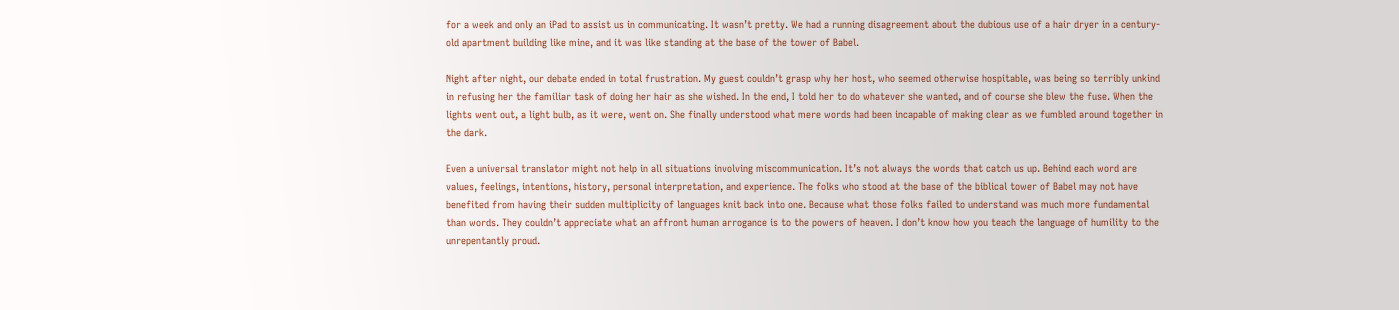for a week and only an iPad to assist us in communicating. It wasn’t pretty. We had a running disagreement about the dubious use of a hair dryer in a century-old apartment building like mine, and it was like standing at the base of the tower of Babel.

Night after night, our debate ended in total frustration. My guest couldn’t grasp why her host, who seemed otherwise hospitable, was being so terribly unkind in refusing her the familiar task of doing her hair as she wished. In the end, I told her to do whatever she wanted, and of course she blew the fuse. When the lights went out, a light bulb, as it were, went on. She finally understood what mere words had been incapable of making clear as we fumbled around together in the dark.

Even a universal translator might not help in all situations involving miscommunication. It’s not always the words that catch us up. Behind each word are values, feelings, intentions, history, personal interpretation, and experience. The folks who stood at the base of the biblical tower of Babel may not have benefited from having their sudden multiplicity of languages knit back into one. Because what those folks failed to understand was much more fundamental than words. They couldn’t appreciate what an affront human arrogance is to the powers of heaven. I don’t know how you teach the language of humility to the unrepentantly proud.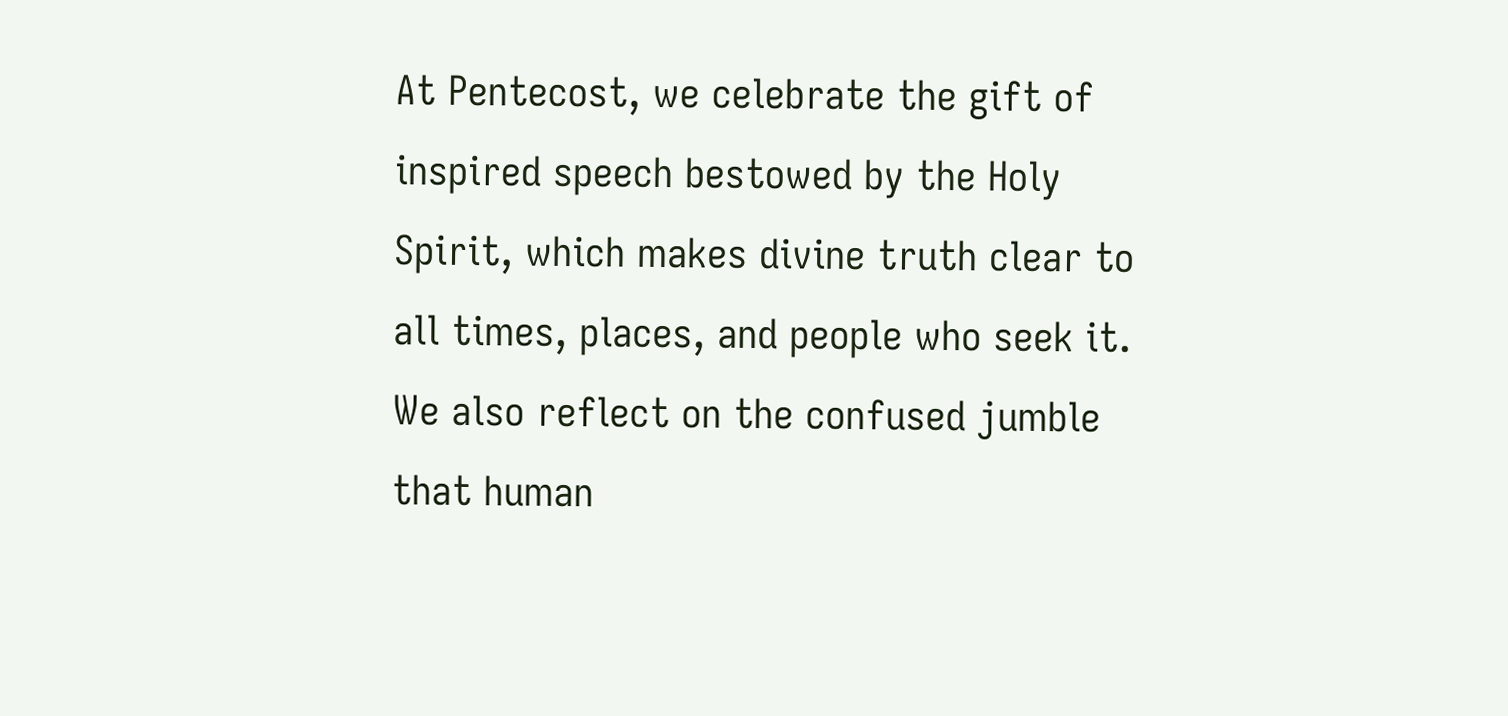At Pentecost, we celebrate the gift of inspired speech bestowed by the Holy Spirit, which makes divine truth clear to all times, places, and people who seek it. We also reflect on the confused jumble that human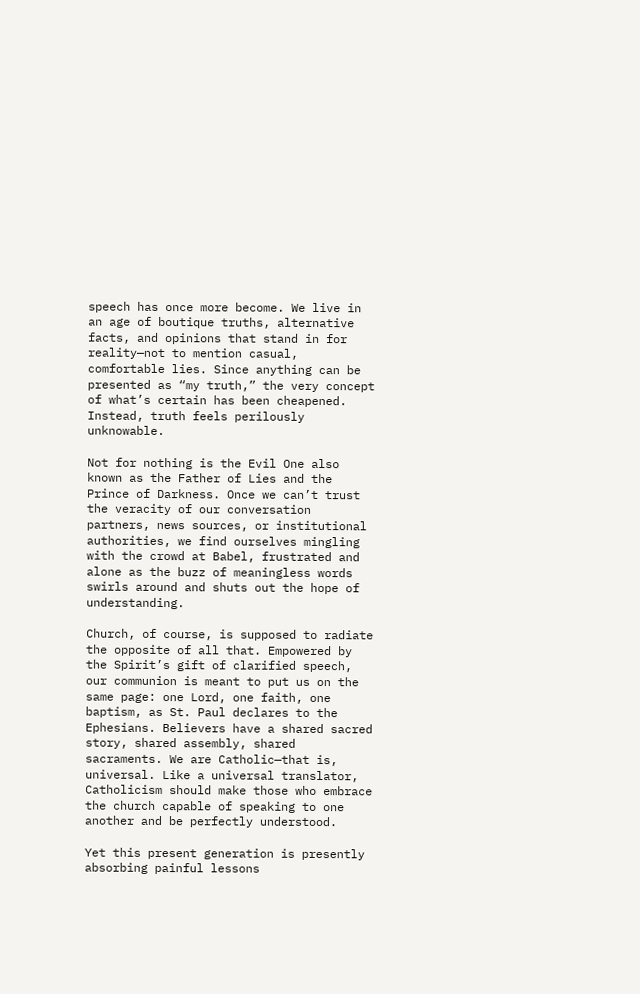speech has once more become. We live in an age of boutique truths, alternative facts, and opinions that stand in for reality—not to mention casual, comfortable lies. Since anything can be presented as “my truth,” the very concept of what’s certain has been cheapened. Instead, truth feels perilously unknowable.

Not for nothing is the Evil One also known as the Father of Lies and the Prince of Darkness. Once we can’t trust the veracity of our conversation partners, news sources, or institutional authorities, we find ourselves mingling with the crowd at Babel, frustrated and alone as the buzz of meaningless words swirls around and shuts out the hope of understanding.

Church, of course, is supposed to radiate the opposite of all that. Empowered by the Spirit’s gift of clarified speech, our communion is meant to put us on the same page: one Lord, one faith, one baptism, as St. Paul declares to the Ephesians. Believers have a shared sacred story, shared assembly, shared sacraments. We are Catholic—that is, universal. Like a universal translator, Catholicism should make those who embrace the church capable of speaking to one another and be perfectly understood.

Yet this present generation is presently absorbing painful lessons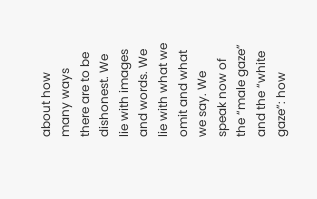about how many ways there are to be dishonest. We lie with images and words. We lie with what we omit and what we say. We speak now of the “male gaze” and the “white gaze”: how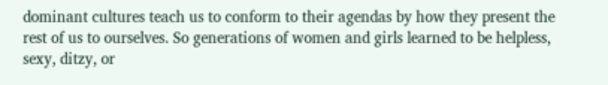dominant cultures teach us to conform to their agendas by how they present the rest of us to ourselves. So generations of women and girls learned to be helpless, sexy, ditzy, or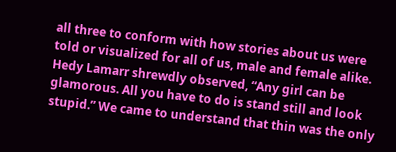all three to conform with how stories about us were told or visualized for all of us, male and female alike. Hedy Lamarr shrewdly observed, “Any girl can be glamorous. All you have to do is stand still and look stupid.” We came to understand that thin was the only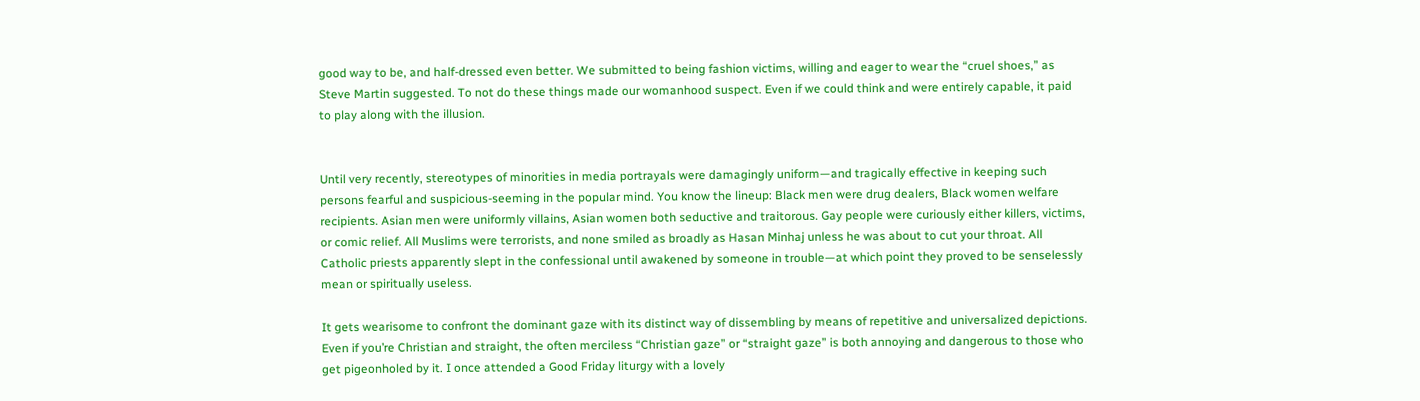good way to be, and half-dressed even better. We submitted to being fashion victims, willing and eager to wear the “cruel shoes,” as Steve Martin suggested. To not do these things made our womanhood suspect. Even if we could think and were entirely capable, it paid to play along with the illusion.


Until very recently, stereotypes of minorities in media portrayals were damagingly uniform—and tragically effective in keeping such persons fearful and suspicious-seeming in the popular mind. You know the lineup: Black men were drug dealers, Black women welfare recipients. Asian men were uniformly villains, Asian women both seductive and traitorous. Gay people were curiously either killers, victims, or comic relief. All Muslims were terrorists, and none smiled as broadly as Hasan Minhaj unless he was about to cut your throat. All Catholic priests apparently slept in the confessional until awakened by someone in trouble—at which point they proved to be senselessly mean or spiritually useless.

It gets wearisome to confront the dominant gaze with its distinct way of dissembling by means of repetitive and universalized depictions. Even if you’re Christian and straight, the often merciless “Christian gaze” or “straight gaze” is both annoying and dangerous to those who get pigeonholed by it. I once attended a Good Friday liturgy with a lovely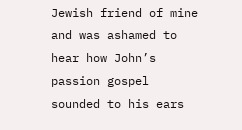Jewish friend of mine and was ashamed to hear how John’s passion gospel sounded to his ears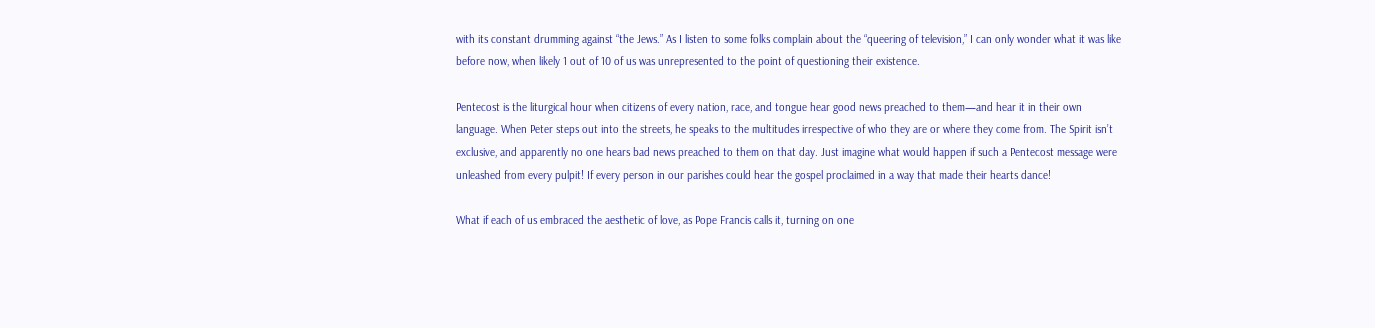with its constant drumming against “the Jews.” As I listen to some folks complain about the “queering of television,” I can only wonder what it was like before now, when likely 1 out of 10 of us was unrepresented to the point of questioning their existence.

Pentecost is the liturgical hour when citizens of every nation, race, and tongue hear good news preached to them—and hear it in their own language. When Peter steps out into the streets, he speaks to the multitudes irrespective of who they are or where they come from. The Spirit isn’t exclusive, and apparently no one hears bad news preached to them on that day. Just imagine what would happen if such a Pentecost message were unleashed from every pulpit! If every person in our parishes could hear the gospel proclaimed in a way that made their hearts dance!

What if each of us embraced the aesthetic of love, as Pope Francis calls it, turning on one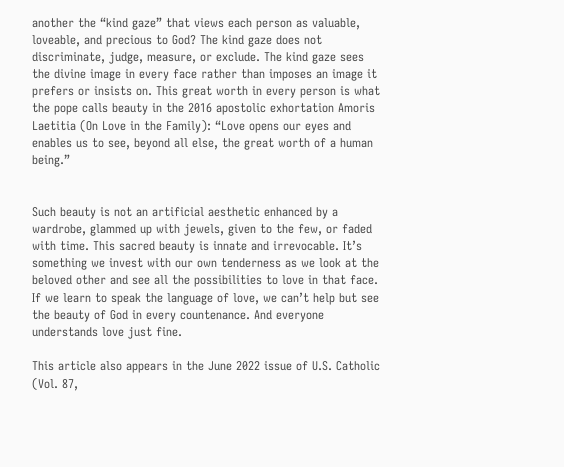another the “kind gaze” that views each person as valuable, loveable, and precious to God? The kind gaze does not discriminate, judge, measure, or exclude. The kind gaze sees the divine image in every face rather than imposes an image it prefers or insists on. This great worth in every person is what the pope calls beauty in the 2016 apostolic exhortation Amoris Laetitia (On Love in the Family): “Love opens our eyes and enables us to see, beyond all else, the great worth of a human being.”


Such beauty is not an artificial aesthetic enhanced by a wardrobe, glammed up with jewels, given to the few, or faded with time. This sacred beauty is innate and irrevocable. It’s something we invest with our own tenderness as we look at the beloved other and see all the possibilities to love in that face. If we learn to speak the language of love, we can’t help but see the beauty of God in every countenance. And everyone understands love just fine.

This article also appears in the June 2022 issue of U.S. Catholic (Vol. 87,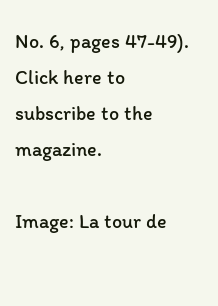No. 6, pages 47-49). Click here to subscribe to the magazine.

Image: La tour de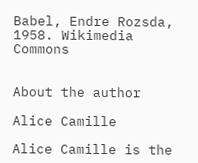Babel, Endre Rozsda, 1958. Wikimedia Commons


About the author

Alice Camille

Alice Camille is the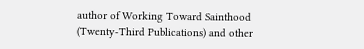author of Working Toward Sainthood (Twenty-Third Publications) and other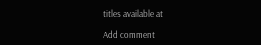titles available at

Add comment